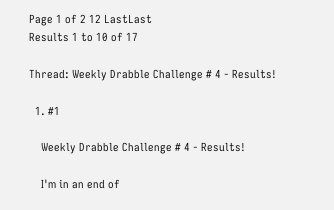Page 1 of 2 12 LastLast
Results 1 to 10 of 17

Thread: Weekly Drabble Challenge # 4 - Results!

  1. #1

    Weekly Drabble Challenge # 4 - Results!

    I'm in an end of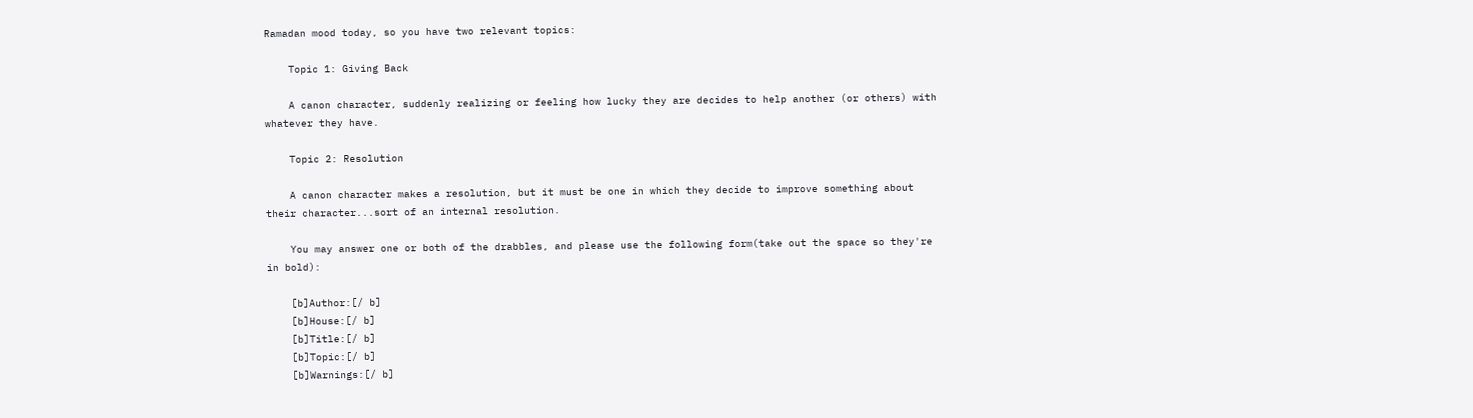Ramadan mood today, so you have two relevant topics:

    Topic 1: Giving Back

    A canon character, suddenly realizing or feeling how lucky they are decides to help another (or others) with whatever they have.

    Topic 2: Resolution

    A canon character makes a resolution, but it must be one in which they decide to improve something about their character...sort of an internal resolution.

    You may answer one or both of the drabbles, and please use the following form(take out the space so they're in bold):

    [b]Author:[/ b]
    [b]House:[/ b]
    [b]Title:[/ b]
    [b]Topic:[/ b]
    [b]Warnings:[/ b]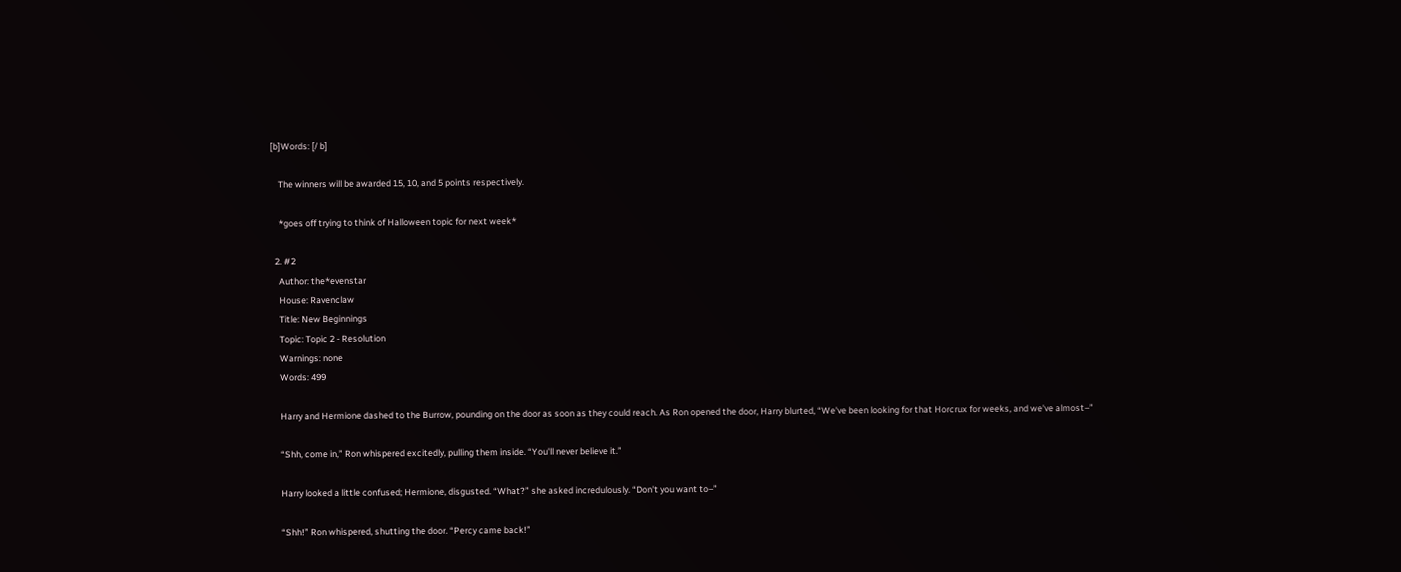[b]Words: [/ b]

    The winners will be awarded 15, 10, and 5 points respectively.

    *goes off trying to think of Halloween topic for next week*

  2. #2
    Author: the*evenstar
    House: Ravenclaw
    Title: New Beginnings
    Topic: Topic 2 - Resolution
    Warnings: none
    Words: 499

    Harry and Hermione dashed to the Burrow, pounding on the door as soon as they could reach. As Ron opened the door, Harry blurted, “We've been looking for that Horcrux for weeks, and we've almost–”

    “Shh, come in,” Ron whispered excitedly, pulling them inside. “You'll never believe it.”

    Harry looked a little confused; Hermione, disgusted. “What?” she asked incredulously. “Don't you want to–”

    “Shh!” Ron whispered, shutting the door. “Percy came back!”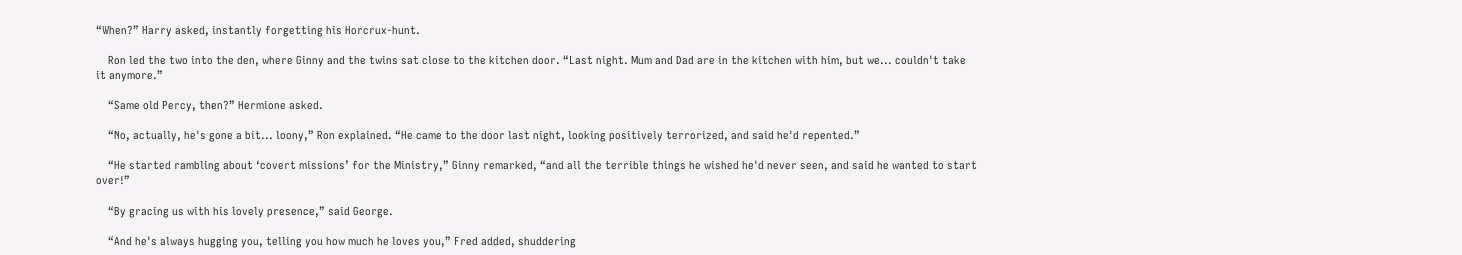“When?” Harry asked, instantly forgetting his Horcrux-hunt.

    Ron led the two into the den, where Ginny and the twins sat close to the kitchen door. “Last night. Mum and Dad are in the kitchen with him, but we... couldn't take it anymore.”

    “Same old Percy, then?” Hermione asked.

    “No, actually, he's gone a bit... loony,” Ron explained. “He came to the door last night, looking positively terrorized, and said he'd repented.”

    “He started rambling about ‘covert missions’ for the Ministry,” Ginny remarked, “and all the terrible things he wished he'd never seen, and said he wanted to start over!”

    “By gracing us with his lovely presence,” said George.

    “And he's always hugging you, telling you how much he loves you,” Fred added, shuddering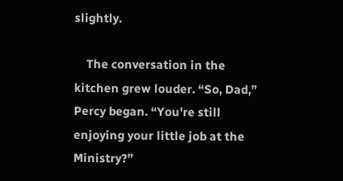slightly.

    The conversation in the kitchen grew louder. “So, Dad,” Percy began. “You're still enjoying your little job at the Ministry?”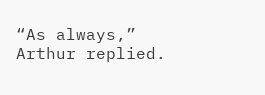“As always,” Arthur replied.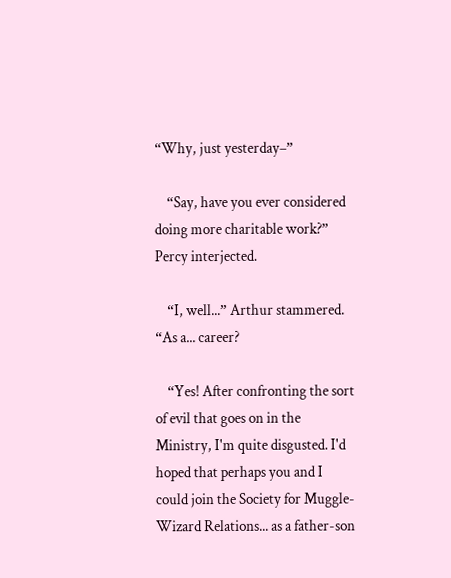“Why, just yesterday–”

    “Say, have you ever considered doing more charitable work?” Percy interjected.

    “I, well...” Arthur stammered. “As a... career?

    “Yes! After confronting the sort of evil that goes on in the Ministry, I'm quite disgusted. I'd hoped that perhaps you and I could join the Society for Muggle-Wizard Relations... as a father-son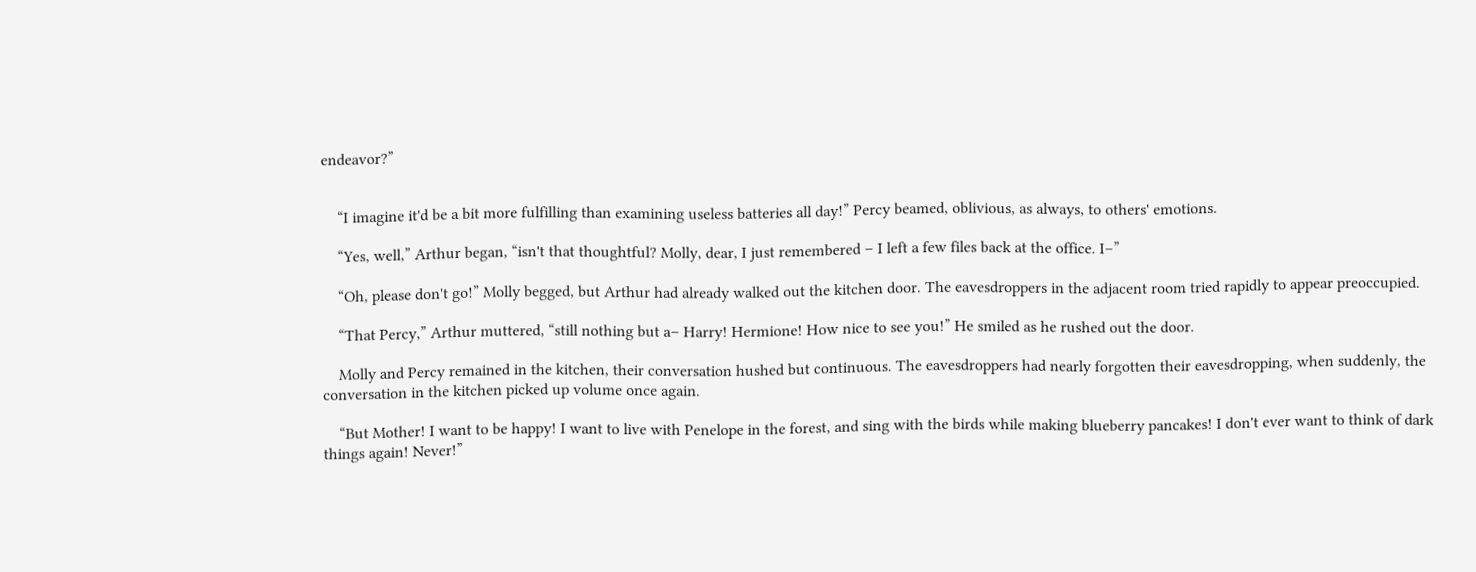endeavor?”


    “I imagine it'd be a bit more fulfilling than examining useless batteries all day!” Percy beamed, oblivious, as always, to others' emotions.

    “Yes, well,” Arthur began, “isn't that thoughtful? Molly, dear, I just remembered – I left a few files back at the office. I–”

    “Oh, please don't go!” Molly begged, but Arthur had already walked out the kitchen door. The eavesdroppers in the adjacent room tried rapidly to appear preoccupied.

    “That Percy,” Arthur muttered, “still nothing but a– Harry! Hermione! How nice to see you!” He smiled as he rushed out the door.

    Molly and Percy remained in the kitchen, their conversation hushed but continuous. The eavesdroppers had nearly forgotten their eavesdropping, when suddenly, the conversation in the kitchen picked up volume once again.

    “But Mother! I want to be happy! I want to live with Penelope in the forest, and sing with the birds while making blueberry pancakes! I don't ever want to think of dark things again! Never!”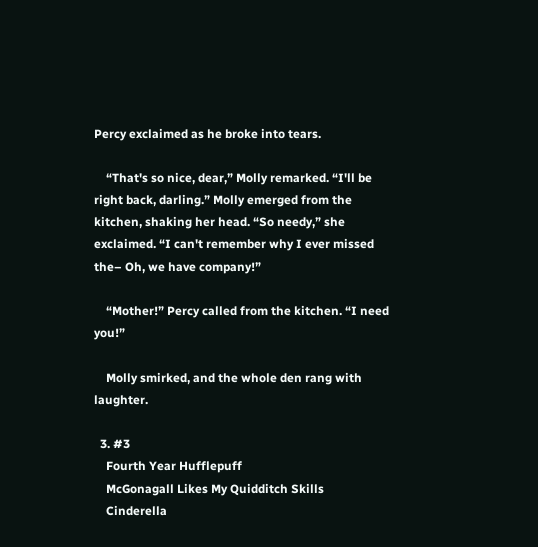Percy exclaimed as he broke into tears.

    “That's so nice, dear,” Molly remarked. “I'll be right back, darling.” Molly emerged from the kitchen, shaking her head. “So needy,” she exclaimed. “I can't remember why I ever missed the– Oh, we have company!”

    “Mother!” Percy called from the kitchen. “I need you!”

    Molly smirked, and the whole den rang with laughter.

  3. #3
    Fourth Year Hufflepuff
    McGonagall Likes My Quidditch Skills
    Cinderella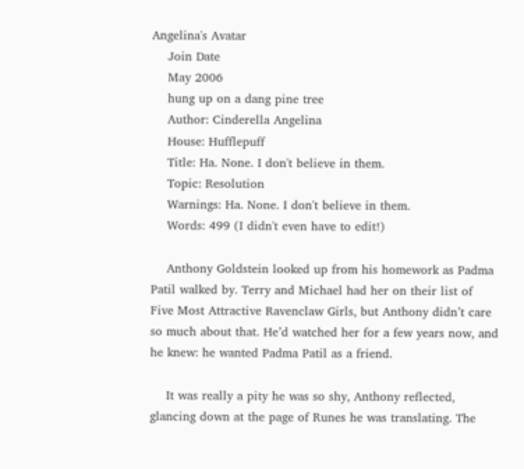Angelina's Avatar
    Join Date
    May 2006
    hung up on a dang pine tree
    Author: Cinderella Angelina
    House: Hufflepuff
    Title: Ha. None. I don't believe in them.
    Topic: Resolution
    Warnings: Ha. None. I don't believe in them.
    Words: 499 (I didn't even have to edit!)

    Anthony Goldstein looked up from his homework as Padma Patil walked by. Terry and Michael had her on their list of Five Most Attractive Ravenclaw Girls, but Anthony didn’t care so much about that. He’d watched her for a few years now, and he knew: he wanted Padma Patil as a friend.

    It was really a pity he was so shy, Anthony reflected, glancing down at the page of Runes he was translating. The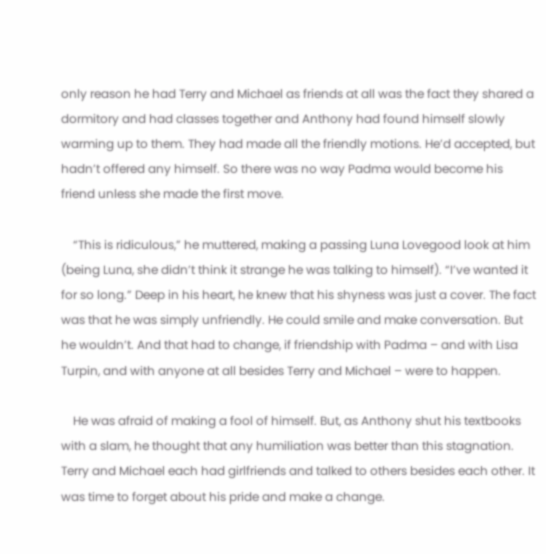only reason he had Terry and Michael as friends at all was the fact they shared a dormitory and had classes together and Anthony had found himself slowly warming up to them. They had made all the friendly motions. He’d accepted, but hadn’t offered any himself. So there was no way Padma would become his friend unless she made the first move.

    “This is ridiculous,” he muttered, making a passing Luna Lovegood look at him (being Luna, she didn’t think it strange he was talking to himself). “I’ve wanted it for so long.” Deep in his heart, he knew that his shyness was just a cover. The fact was that he was simply unfriendly. He could smile and make conversation. But he wouldn’t. And that had to change, if friendship with Padma – and with Lisa Turpin, and with anyone at all besides Terry and Michael – were to happen.

    He was afraid of making a fool of himself. But, as Anthony shut his textbooks with a slam, he thought that any humiliation was better than this stagnation. Terry and Michael each had girlfriends and talked to others besides each other. It was time to forget about his pride and make a change.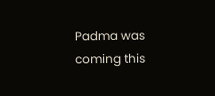Padma was coming this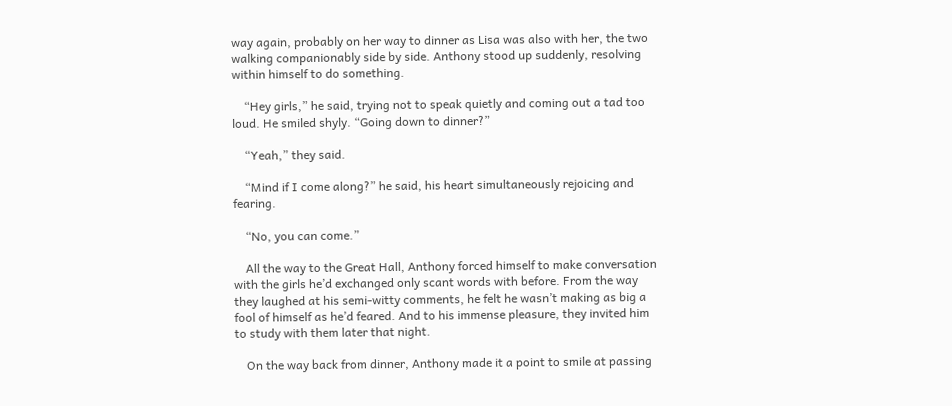way again, probably on her way to dinner as Lisa was also with her, the two walking companionably side by side. Anthony stood up suddenly, resolving within himself to do something.

    “Hey girls,” he said, trying not to speak quietly and coming out a tad too loud. He smiled shyly. “Going down to dinner?”

    “Yeah,” they said.

    “Mind if I come along?” he said, his heart simultaneously rejoicing and fearing.

    “No, you can come.”

    All the way to the Great Hall, Anthony forced himself to make conversation with the girls he’d exchanged only scant words with before. From the way they laughed at his semi-witty comments, he felt he wasn’t making as big a fool of himself as he’d feared. And to his immense pleasure, they invited him to study with them later that night.

    On the way back from dinner, Anthony made it a point to smile at passing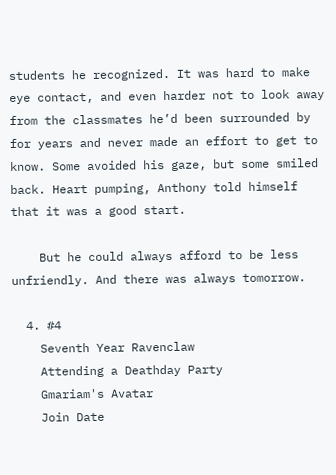students he recognized. It was hard to make eye contact, and even harder not to look away from the classmates he’d been surrounded by for years and never made an effort to get to know. Some avoided his gaze, but some smiled back. Heart pumping, Anthony told himself that it was a good start.

    But he could always afford to be less unfriendly. And there was always tomorrow.

  4. #4
    Seventh Year Ravenclaw
    Attending a Deathday Party
    Gmariam's Avatar
    Join Date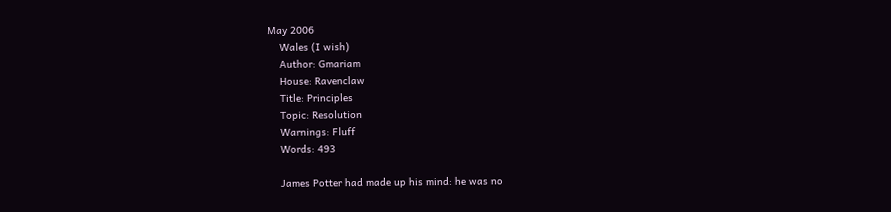May 2006
    Wales (I wish)
    Author: Gmariam
    House: Ravenclaw
    Title: Principles
    Topic: Resolution
    Warnings: Fluff
    Words: 493

    James Potter had made up his mind: he was no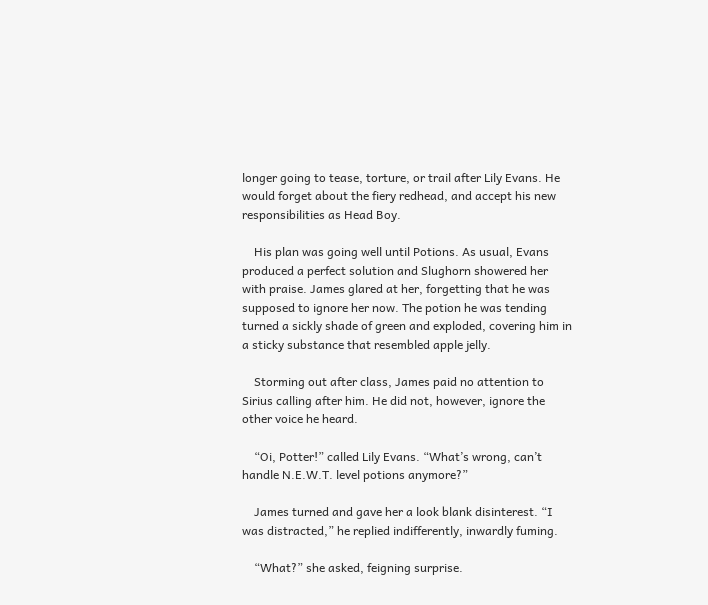longer going to tease, torture, or trail after Lily Evans. He would forget about the fiery redhead, and accept his new responsibilities as Head Boy.

    His plan was going well until Potions. As usual, Evans produced a perfect solution and Slughorn showered her with praise. James glared at her, forgetting that he was supposed to ignore her now. The potion he was tending turned a sickly shade of green and exploded, covering him in a sticky substance that resembled apple jelly.

    Storming out after class, James paid no attention to Sirius calling after him. He did not, however, ignore the other voice he heard.

    “Oi, Potter!” called Lily Evans. “What’s wrong, can’t handle N.E.W.T. level potions anymore?”

    James turned and gave her a look blank disinterest. “I was distracted,” he replied indifferently, inwardly fuming.

    “What?” she asked, feigning surprise.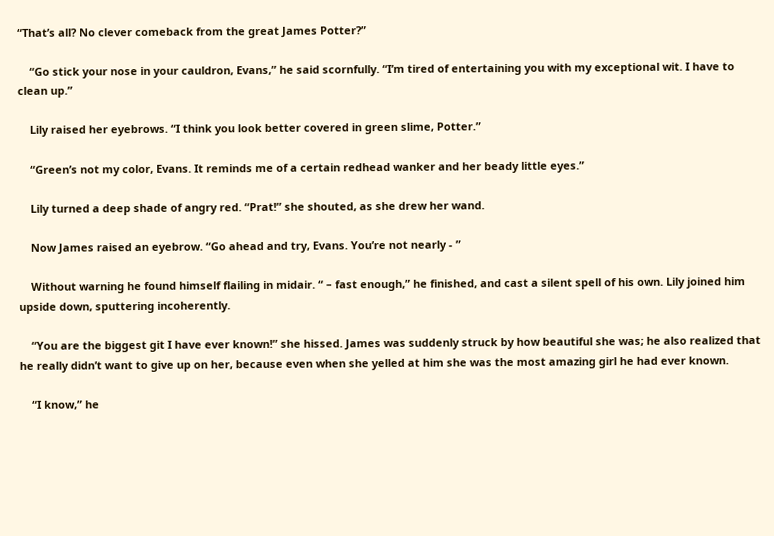“That’s all? No clever comeback from the great James Potter?”

    “Go stick your nose in your cauldron, Evans,” he said scornfully. “I’m tired of entertaining you with my exceptional wit. I have to clean up.”

    Lily raised her eyebrows. “I think you look better covered in green slime, Potter.”

    “Green’s not my color, Evans. It reminds me of a certain redhead wanker and her beady little eyes.”

    Lily turned a deep shade of angry red. “Prat!” she shouted, as she drew her wand.

    Now James raised an eyebrow. “Go ahead and try, Evans. You’re not nearly - ”

    Without warning he found himself flailing in midair. “ – fast enough,” he finished, and cast a silent spell of his own. Lily joined him upside down, sputtering incoherently.

    “You are the biggest git I have ever known!” she hissed. James was suddenly struck by how beautiful she was; he also realized that he really didn’t want to give up on her, because even when she yelled at him she was the most amazing girl he had ever known.

    “I know,” he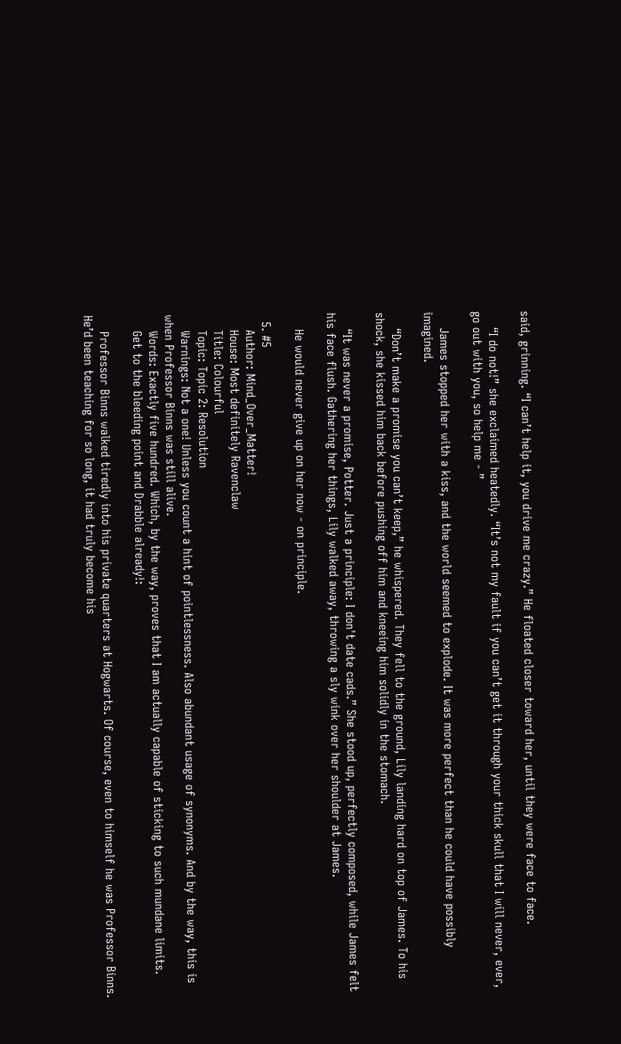said, grinning. “I can’t help it, you drive me crazy.” He floated closer toward her, until they were face to face.

    “I do not!” she exclaimed heatedly. “It’s not my fault if you can’t get it through your thick skull that I will never, ever, go out with you, so help me - ”

    James stopped her with a kiss, and the world seemed to explode. It was more perfect than he could have possibly imagined.

    “Don’t make a promise you can’t keep,” he whispered. They fell to the ground, Lily landing hard on top of James. To his shock, she kissed him back before pushing off him and kneeing him solidly in the stomach.

    “It was never a promise, Potter. Just a principle: I don't date cads.” She stood up, perfectly composed, while James felt his face flush. Gathering her things, Lily walked away, throwing a sly wink over her shoulder at James.

    He would never give up on her now - on principle.

  5. #5
    Author: Mind_Over_Matter!
    House: Most definitely Ravenclaw
    Title: Colourful
    Topic: Topic 2: Resolution
    Warnings: Not a one! Unless you count a hint of pointlessness. Also abundant usage of synonyms. And by the way, this is when Professor Binns was still alive.
    Words: Exactly five hundred. Which, by the way, proves that I am actually capable of sticking to such mundane limits.
    Get to the bleeding point and Drabble already!:

    Professor Binns walked tiredly into his private quarters at Hogwarts. Of course, even to himself he was Professor Binns. He’d been teaching for so long, it had truly become his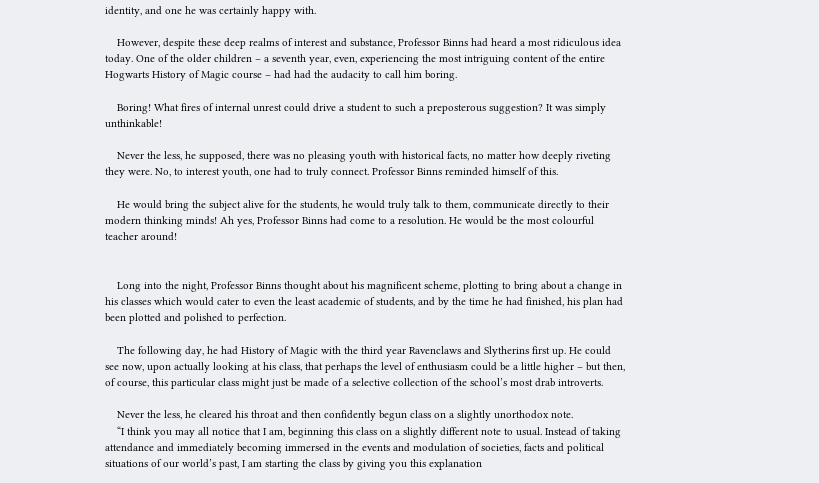identity, and one he was certainly happy with.

    However, despite these deep realms of interest and substance, Professor Binns had heard a most ridiculous idea today. One of the older children – a seventh year, even, experiencing the most intriguing content of the entire Hogwarts History of Magic course – had had the audacity to call him boring.

    Boring! What fires of internal unrest could drive a student to such a preposterous suggestion? It was simply unthinkable!

    Never the less, he supposed, there was no pleasing youth with historical facts, no matter how deeply riveting they were. No, to interest youth, one had to truly connect. Professor Binns reminded himself of this.

    He would bring the subject alive for the students, he would truly talk to them, communicate directly to their modern thinking minds! Ah yes, Professor Binns had come to a resolution. He would be the most colourful teacher around!


    Long into the night, Professor Binns thought about his magnificent scheme, plotting to bring about a change in his classes which would cater to even the least academic of students, and by the time he had finished, his plan had been plotted and polished to perfection.

    The following day, he had History of Magic with the third year Ravenclaws and Slytherins first up. He could see now, upon actually looking at his class, that perhaps the level of enthusiasm could be a little higher – but then, of course, this particular class might just be made of a selective collection of the school’s most drab introverts.

    Never the less, he cleared his throat and then confidently begun class on a slightly unorthodox note.
    “I think you may all notice that I am, beginning this class on a slightly different note to usual. Instead of taking attendance and immediately becoming immersed in the events and modulation of societies, facts and political situations of our world’s past, I am starting the class by giving you this explanation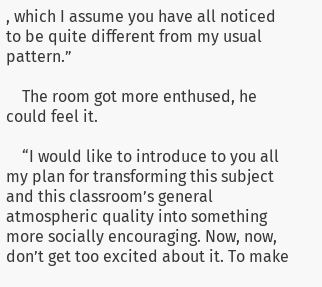, which I assume you have all noticed to be quite different from my usual pattern.”

    The room got more enthused, he could feel it.

    “I would like to introduce to you all my plan for transforming this subject and this classroom’s general atmospheric quality into something more socially encouraging. Now, now, don’t get too excited about it. To make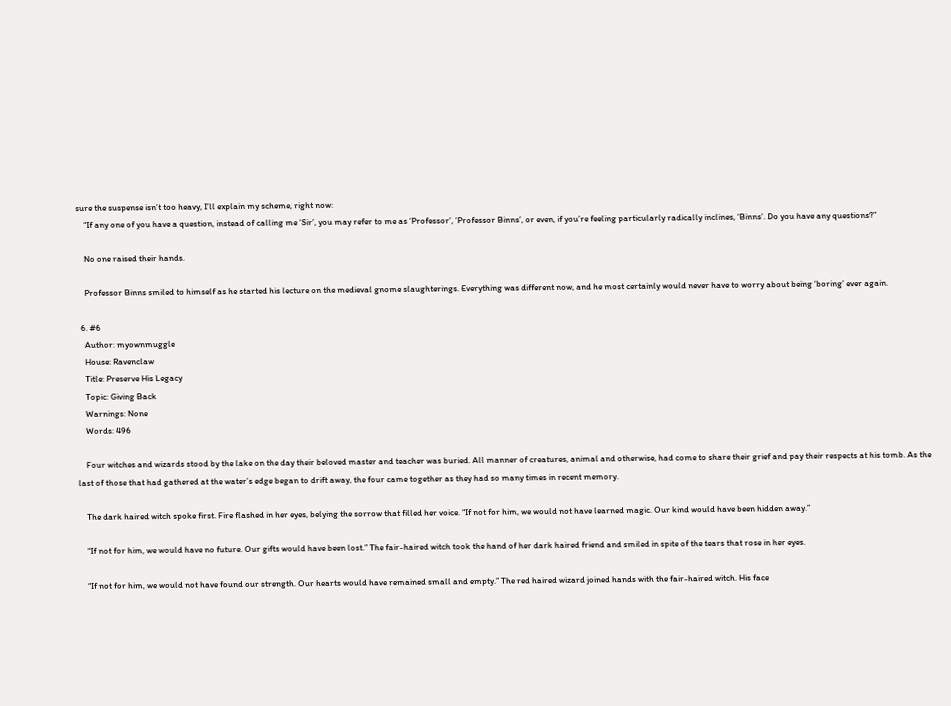sure the suspense isn’t too heavy, I’ll explain my scheme, right now:
    “If any one of you have a question, instead of calling me ‘Sir’, you may refer to me as ‘Professor’, ‘Professor Binns’, or even, if you’re feeling particularly radically inclines, ‘Binns’. Do you have any questions?”

    No one raised their hands.

    Professor Binns smiled to himself as he started his lecture on the medieval gnome slaughterings. Everything was different now, and he most certainly would never have to worry about being ‘boring’ ever again.

  6. #6
    Author: myownmuggle
    House: Ravenclaw
    Title: Preserve His Legacy
    Topic: Giving Back
    Warnings: None
    Words: 496

    Four witches and wizards stood by the lake on the day their beloved master and teacher was buried. All manner of creatures, animal and otherwise, had come to share their grief and pay their respects at his tomb. As the last of those that had gathered at the water’s edge began to drift away, the four came together as they had so many times in recent memory.

    The dark haired witch spoke first. Fire flashed in her eyes, belying the sorrow that filled her voice. “If not for him, we would not have learned magic. Our kind would have been hidden away.”

    “If not for him, we would have no future. Our gifts would have been lost.” The fair-haired witch took the hand of her dark haired friend and smiled in spite of the tears that rose in her eyes.

    “If not for him, we would not have found our strength. Our hearts would have remained small and empty.” The red haired wizard joined hands with the fair-haired witch. His face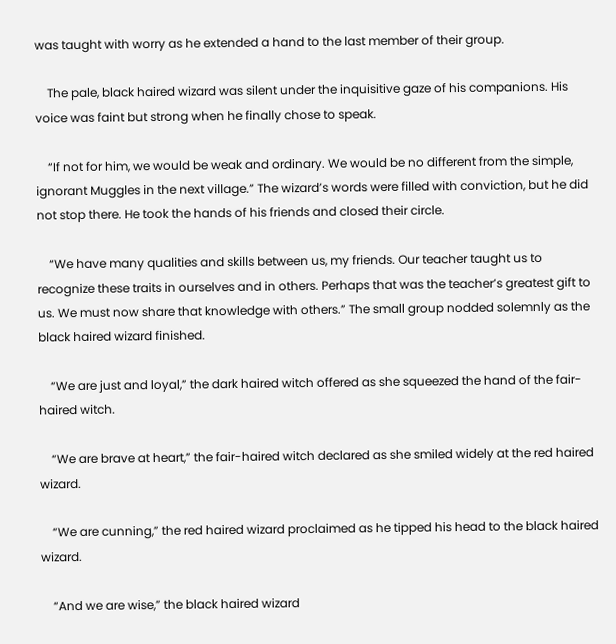was taught with worry as he extended a hand to the last member of their group.

    The pale, black haired wizard was silent under the inquisitive gaze of his companions. His voice was faint but strong when he finally chose to speak.

    “If not for him, we would be weak and ordinary. We would be no different from the simple, ignorant Muggles in the next village.” The wizard’s words were filled with conviction, but he did not stop there. He took the hands of his friends and closed their circle.

    “We have many qualities and skills between us, my friends. Our teacher taught us to recognize these traits in ourselves and in others. Perhaps that was the teacher’s greatest gift to us. We must now share that knowledge with others.” The small group nodded solemnly as the black haired wizard finished.

    “We are just and loyal,” the dark haired witch offered as she squeezed the hand of the fair-haired witch.

    “We are brave at heart,” the fair-haired witch declared as she smiled widely at the red haired wizard.

    “We are cunning,” the red haired wizard proclaimed as he tipped his head to the black haired wizard.

    “And we are wise,” the black haired wizard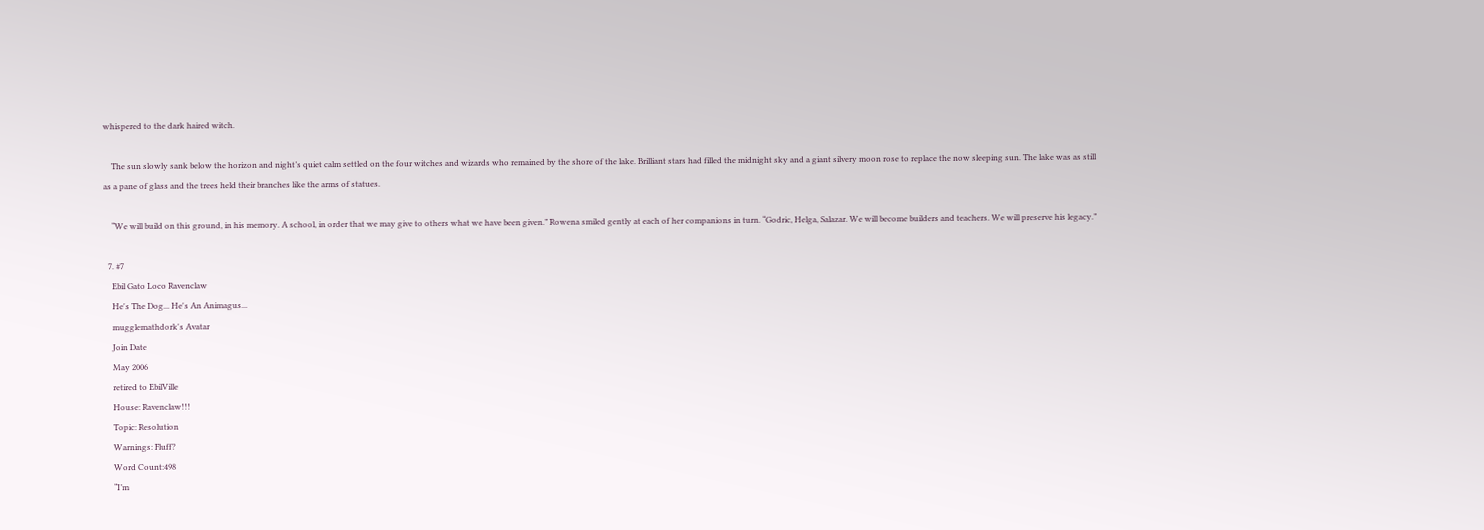whispered to the dark haired witch.

    The sun slowly sank below the horizon and night’s quiet calm settled on the four witches and wizards who remained by the shore of the lake. Brilliant stars had filled the midnight sky and a giant silvery moon rose to replace the now sleeping sun. The lake was as still as a pane of glass and the trees held their branches like the arms of statues.

    “We will build on this ground, in his memory. A school, in order that we may give to others what we have been given.” Rowena smiled gently at each of her companions in turn. “Godric, Helga, Salazar. We will become builders and teachers. We will preserve his legacy.”

  7. #7
    Ebil Gato Loco Ravenclaw
    He's The Dog... He's An Animagus...
    mugglemathdork's Avatar
    Join Date
    May 2006
    retired to EbilVille
    House: Ravenclaw!!!
    Topic: Resolution
    Warnings: Fluff?
    Word Count:498
    “I’m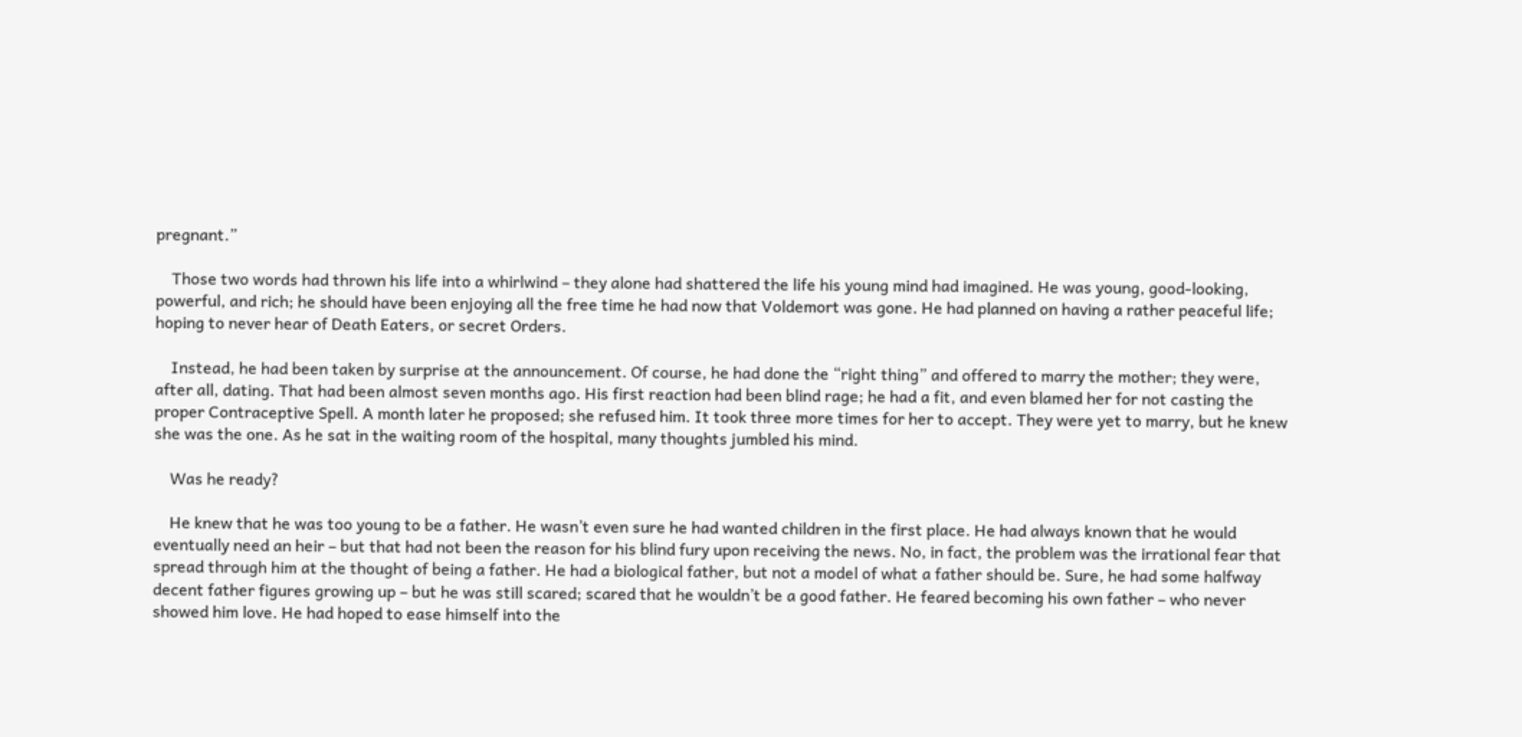pregnant.”

    Those two words had thrown his life into a whirlwind – they alone had shattered the life his young mind had imagined. He was young, good-looking, powerful, and rich; he should have been enjoying all the free time he had now that Voldemort was gone. He had planned on having a rather peaceful life; hoping to never hear of Death Eaters, or secret Orders.

    Instead, he had been taken by surprise at the announcement. Of course, he had done the “right thing” and offered to marry the mother; they were, after all, dating. That had been almost seven months ago. His first reaction had been blind rage; he had a fit, and even blamed her for not casting the proper Contraceptive Spell. A month later he proposed; she refused him. It took three more times for her to accept. They were yet to marry, but he knew she was the one. As he sat in the waiting room of the hospital, many thoughts jumbled his mind.

    Was he ready?

    He knew that he was too young to be a father. He wasn’t even sure he had wanted children in the first place. He had always known that he would eventually need an heir – but that had not been the reason for his blind fury upon receiving the news. No, in fact, the problem was the irrational fear that spread through him at the thought of being a father. He had a biological father, but not a model of what a father should be. Sure, he had some halfway decent father figures growing up – but he was still scared; scared that he wouldn’t be a good father. He feared becoming his own father – who never showed him love. He had hoped to ease himself into the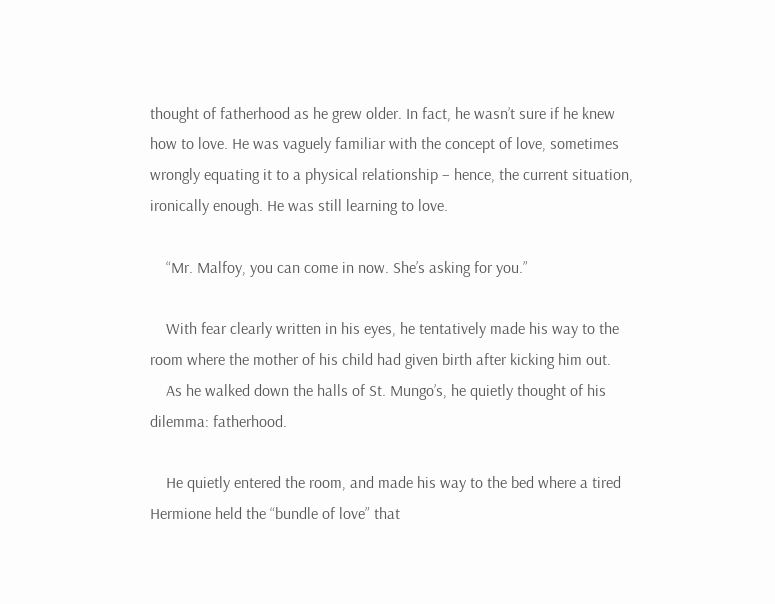thought of fatherhood as he grew older. In fact, he wasn’t sure if he knew how to love. He was vaguely familiar with the concept of love, sometimes wrongly equating it to a physical relationship – hence, the current situation, ironically enough. He was still learning to love.

    “Mr. Malfoy, you can come in now. She’s asking for you.”

    With fear clearly written in his eyes, he tentatively made his way to the room where the mother of his child had given birth after kicking him out.
    As he walked down the halls of St. Mungo’s, he quietly thought of his dilemma: fatherhood.

    He quietly entered the room, and made his way to the bed where a tired Hermione held the “bundle of love” that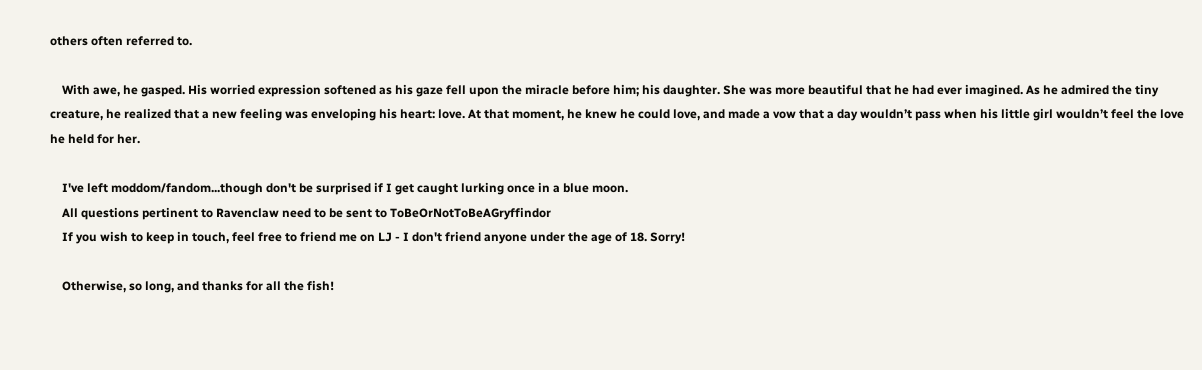others often referred to.

    With awe, he gasped. His worried expression softened as his gaze fell upon the miracle before him; his daughter. She was more beautiful that he had ever imagined. As he admired the tiny creature, he realized that a new feeling was enveloping his heart: love. At that moment, he knew he could love, and made a vow that a day wouldn’t pass when his little girl wouldn’t feel the love he held for her.

    I've left moddom/fandom...though don't be surprised if I get caught lurking once in a blue moon.
    All questions pertinent to Ravenclaw need to be sent to ToBeOrNotToBeAGryffindor
    If you wish to keep in touch, feel free to friend me on LJ - I don't friend anyone under the age of 18. Sorry!

    Otherwise, so long, and thanks for all the fish!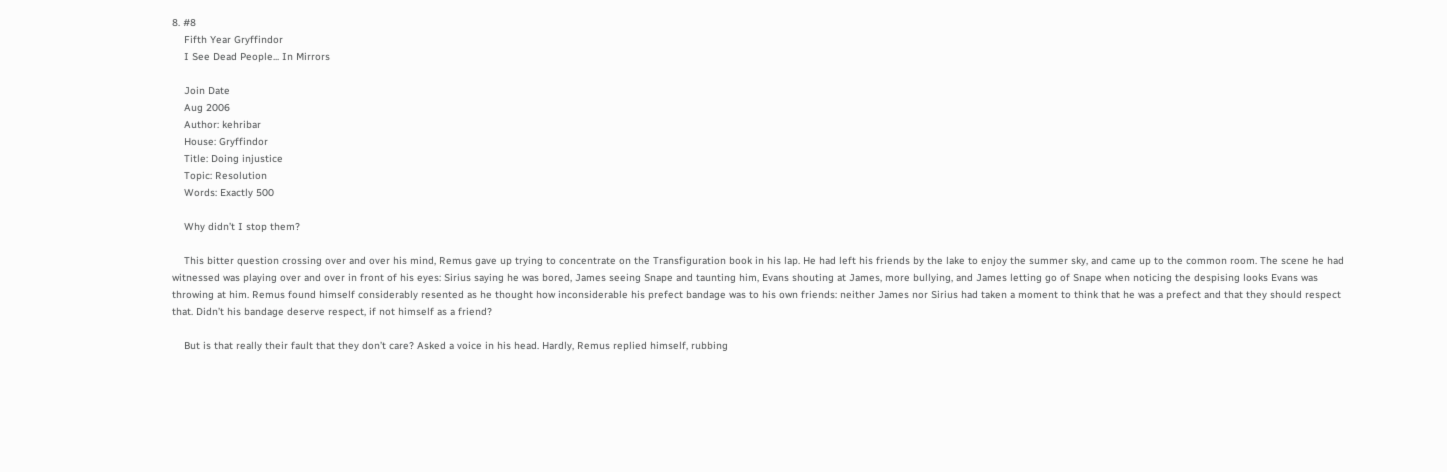8. #8
    Fifth Year Gryffindor
    I See Dead People... In Mirrors

    Join Date
    Aug 2006
    Author: kehribar
    House: Gryffindor
    Title: Doing injustice
    Topic: Resolution
    Words: Exactly 500

    Why didn’t I stop them?

    This bitter question crossing over and over his mind, Remus gave up trying to concentrate on the Transfiguration book in his lap. He had left his friends by the lake to enjoy the summer sky, and came up to the common room. The scene he had witnessed was playing over and over in front of his eyes: Sirius saying he was bored, James seeing Snape and taunting him, Evans shouting at James, more bullying, and James letting go of Snape when noticing the despising looks Evans was throwing at him. Remus found himself considerably resented as he thought how inconsiderable his prefect bandage was to his own friends: neither James nor Sirius had taken a moment to think that he was a prefect and that they should respect that. Didn’t his bandage deserve respect, if not himself as a friend?

    But is that really their fault that they don’t care? Asked a voice in his head. Hardly, Remus replied himself, rubbing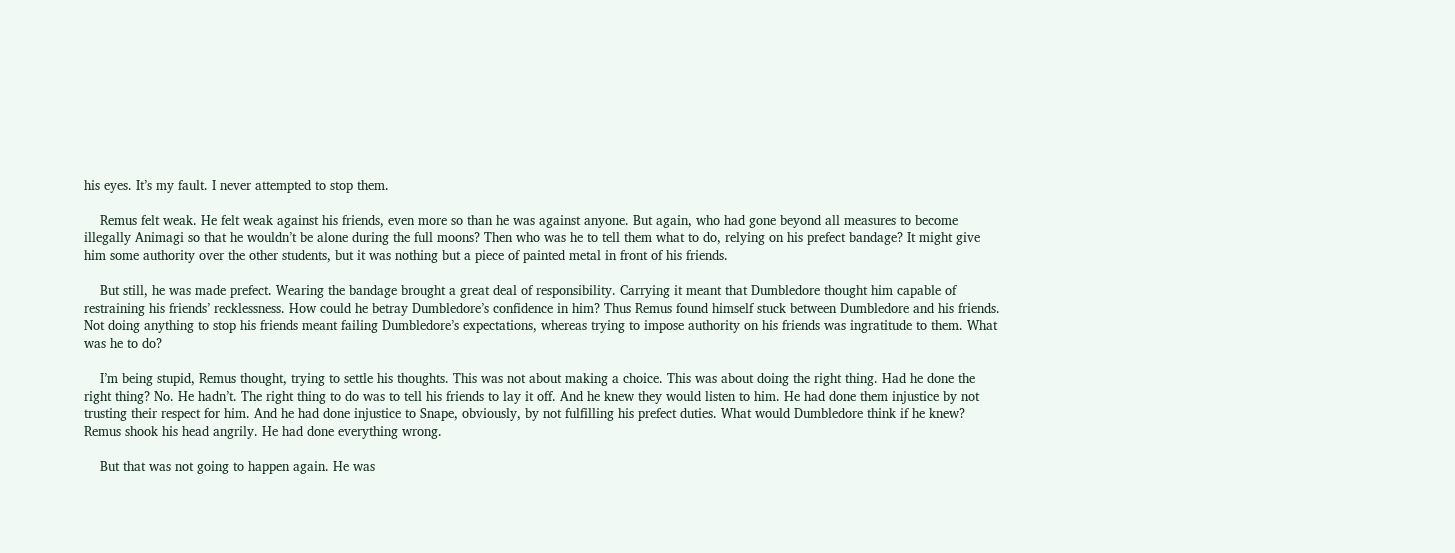his eyes. It’s my fault. I never attempted to stop them.

    Remus felt weak. He felt weak against his friends, even more so than he was against anyone. But again, who had gone beyond all measures to become illegally Animagi so that he wouldn’t be alone during the full moons? Then who was he to tell them what to do, relying on his prefect bandage? It might give him some authority over the other students, but it was nothing but a piece of painted metal in front of his friends.

    But still, he was made prefect. Wearing the bandage brought a great deal of responsibility. Carrying it meant that Dumbledore thought him capable of restraining his friends’ recklessness. How could he betray Dumbledore’s confidence in him? Thus Remus found himself stuck between Dumbledore and his friends. Not doing anything to stop his friends meant failing Dumbledore’s expectations, whereas trying to impose authority on his friends was ingratitude to them. What was he to do?

    I’m being stupid, Remus thought, trying to settle his thoughts. This was not about making a choice. This was about doing the right thing. Had he done the right thing? No. He hadn’t. The right thing to do was to tell his friends to lay it off. And he knew they would listen to him. He had done them injustice by not trusting their respect for him. And he had done injustice to Snape, obviously, by not fulfilling his prefect duties. What would Dumbledore think if he knew? Remus shook his head angrily. He had done everything wrong.

    But that was not going to happen again. He was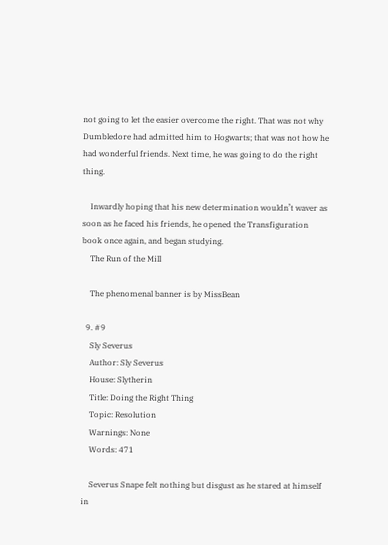not going to let the easier overcome the right. That was not why Dumbledore had admitted him to Hogwarts; that was not how he had wonderful friends. Next time, he was going to do the right thing.

    Inwardly hoping that his new determination wouldn’t waver as soon as he faced his friends, he opened the Transfiguration book once again, and began studying.
    The Run of the Mill

    The phenomenal banner is by MissBean

  9. #9
    Sly Severus
    Author: Sly Severus
    House: Slytherin
    Title: Doing the Right Thing
    Topic: Resolution
    Warnings: None
    Words: 471

    Severus Snape felt nothing but disgust as he stared at himself in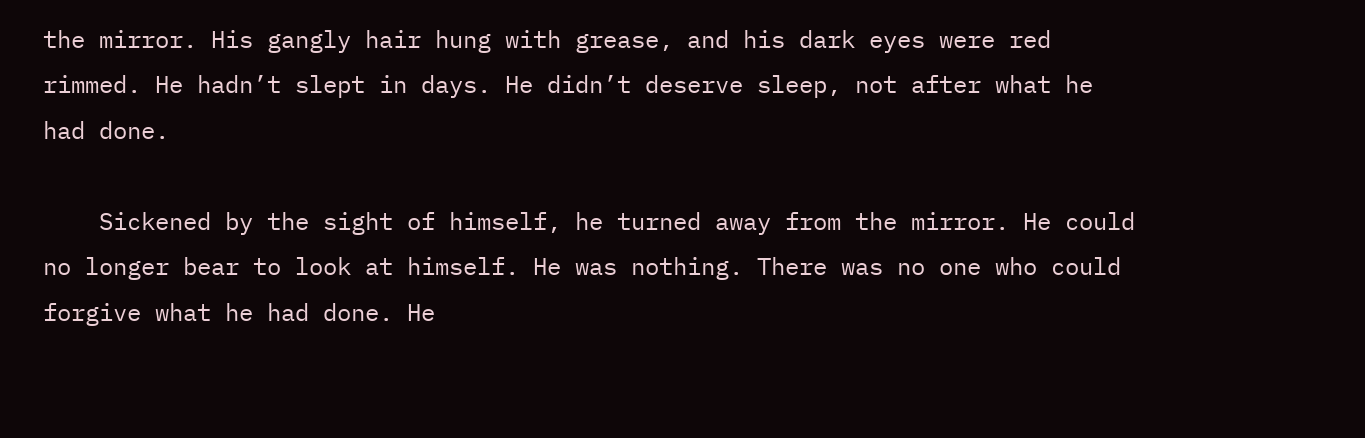the mirror. His gangly hair hung with grease, and his dark eyes were red rimmed. He hadn’t slept in days. He didn’t deserve sleep, not after what he had done.

    Sickened by the sight of himself, he turned away from the mirror. He could no longer bear to look at himself. He was nothing. There was no one who could forgive what he had done. He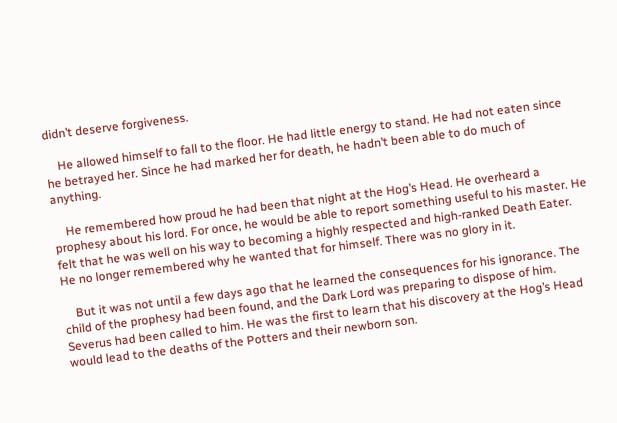didn’t deserve forgiveness.

    He allowed himself to fall to the floor. He had little energy to stand. He had not eaten since he betrayed her. Since he had marked her for death, he hadn’t been able to do much of anything.

    He remembered how proud he had been that night at the Hog’s Head. He overheard a prophesy about his lord. For once, he would be able to report something useful to his master. He felt that he was well on his way to becoming a highly respected and high-ranked Death Eater. He no longer remembered why he wanted that for himself. There was no glory in it.

    But it was not until a few days ago that he learned the consequences for his ignorance. The child of the prophesy had been found, and the Dark Lord was preparing to dispose of him. Severus had been called to him. He was the first to learn that his discovery at the Hog’s Head would lead to the deaths of the Potters and their newborn son.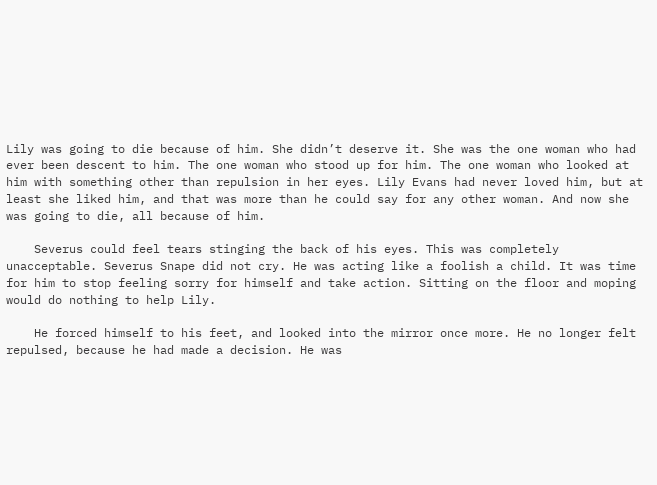Lily was going to die because of him. She didn’t deserve it. She was the one woman who had ever been descent to him. The one woman who stood up for him. The one woman who looked at him with something other than repulsion in her eyes. Lily Evans had never loved him, but at least she liked him, and that was more than he could say for any other woman. And now she was going to die, all because of him.

    Severus could feel tears stinging the back of his eyes. This was completely unacceptable. Severus Snape did not cry. He was acting like a foolish a child. It was time for him to stop feeling sorry for himself and take action. Sitting on the floor and moping would do nothing to help Lily.

    He forced himself to his feet, and looked into the mirror once more. He no longer felt repulsed, because he had made a decision. He was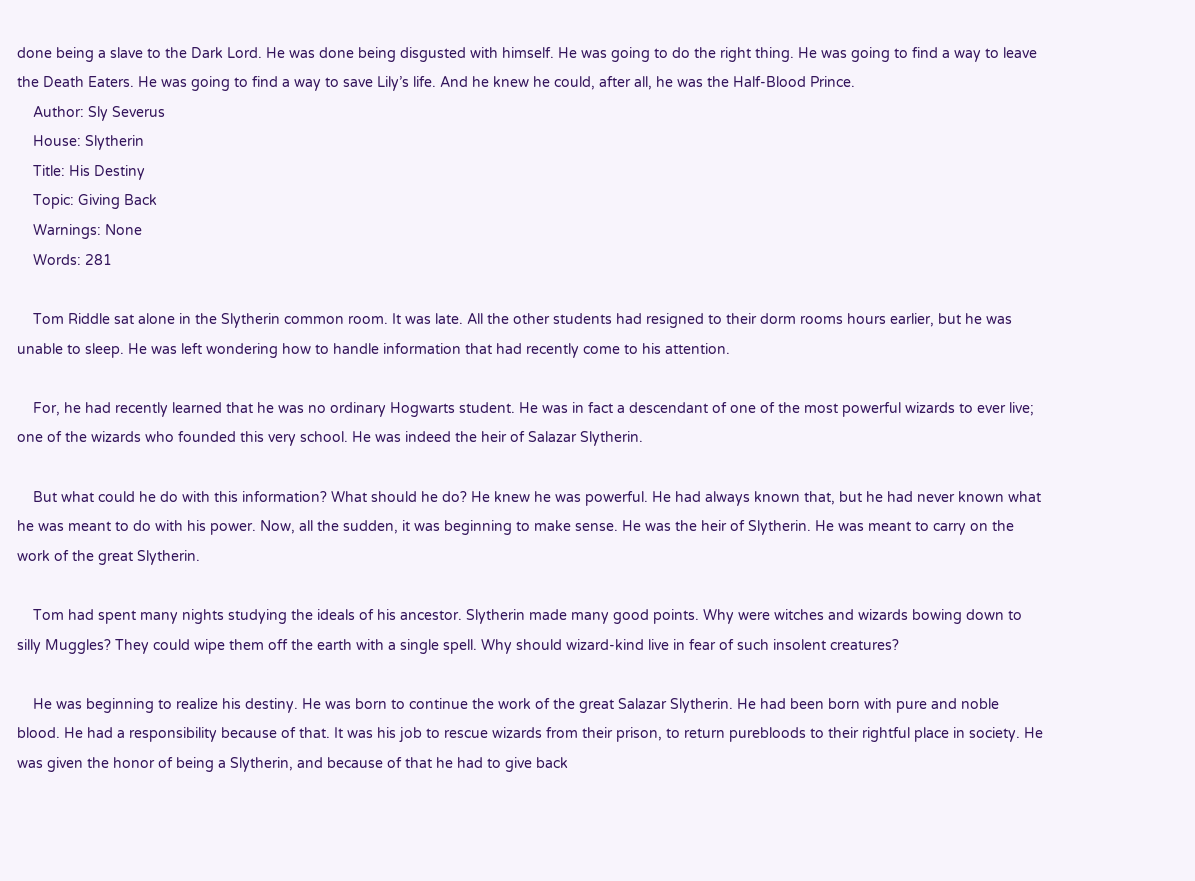done being a slave to the Dark Lord. He was done being disgusted with himself. He was going to do the right thing. He was going to find a way to leave the Death Eaters. He was going to find a way to save Lily’s life. And he knew he could, after all, he was the Half-Blood Prince.
    Author: Sly Severus
    House: Slytherin
    Title: His Destiny
    Topic: Giving Back
    Warnings: None
    Words: 281

    Tom Riddle sat alone in the Slytherin common room. It was late. All the other students had resigned to their dorm rooms hours earlier, but he was unable to sleep. He was left wondering how to handle information that had recently come to his attention.

    For, he had recently learned that he was no ordinary Hogwarts student. He was in fact a descendant of one of the most powerful wizards to ever live; one of the wizards who founded this very school. He was indeed the heir of Salazar Slytherin.

    But what could he do with this information? What should he do? He knew he was powerful. He had always known that, but he had never known what he was meant to do with his power. Now, all the sudden, it was beginning to make sense. He was the heir of Slytherin. He was meant to carry on the work of the great Slytherin.

    Tom had spent many nights studying the ideals of his ancestor. Slytherin made many good points. Why were witches and wizards bowing down to silly Muggles? They could wipe them off the earth with a single spell. Why should wizard-kind live in fear of such insolent creatures?

    He was beginning to realize his destiny. He was born to continue the work of the great Salazar Slytherin. He had been born with pure and noble blood. He had a responsibility because of that. It was his job to rescue wizards from their prison, to return purebloods to their rightful place in society. He was given the honor of being a Slytherin, and because of that he had to give back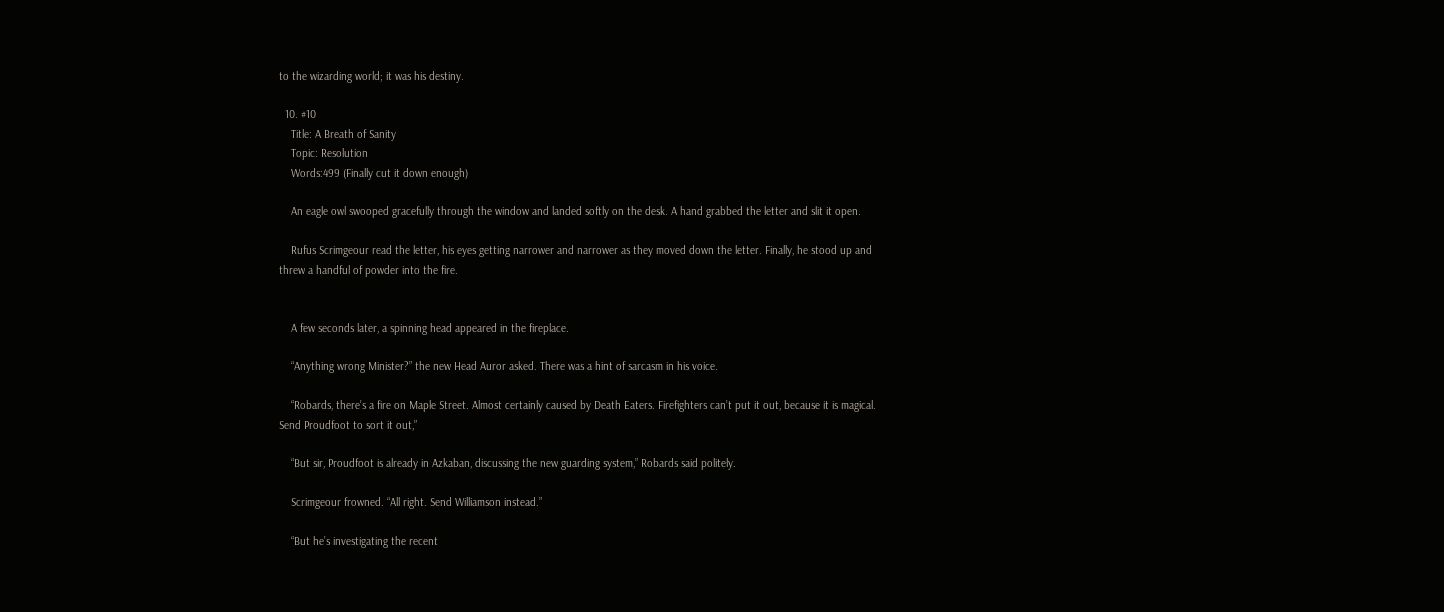to the wizarding world; it was his destiny.

  10. #10
    Title: A Breath of Sanity
    Topic: Resolution
    Words:499 (Finally cut it down enough)

    An eagle owl swooped gracefully through the window and landed softly on the desk. A hand grabbed the letter and slit it open.

    Rufus Scrimgeour read the letter, his eyes getting narrower and narrower as they moved down the letter. Finally, he stood up and threw a handful of powder into the fire.


    A few seconds later, a spinning head appeared in the fireplace.

    “Anything wrong Minister?” the new Head Auror asked. There was a hint of sarcasm in his voice.

    “Robards, there’s a fire on Maple Street. Almost certainly caused by Death Eaters. Firefighters can’t put it out, because it is magical. Send Proudfoot to sort it out,”

    “But sir, Proudfoot is already in Azkaban, discussing the new guarding system,” Robards said politely.

    Scrimgeour frowned. “All right. Send Williamson instead.”

    “But he’s investigating the recent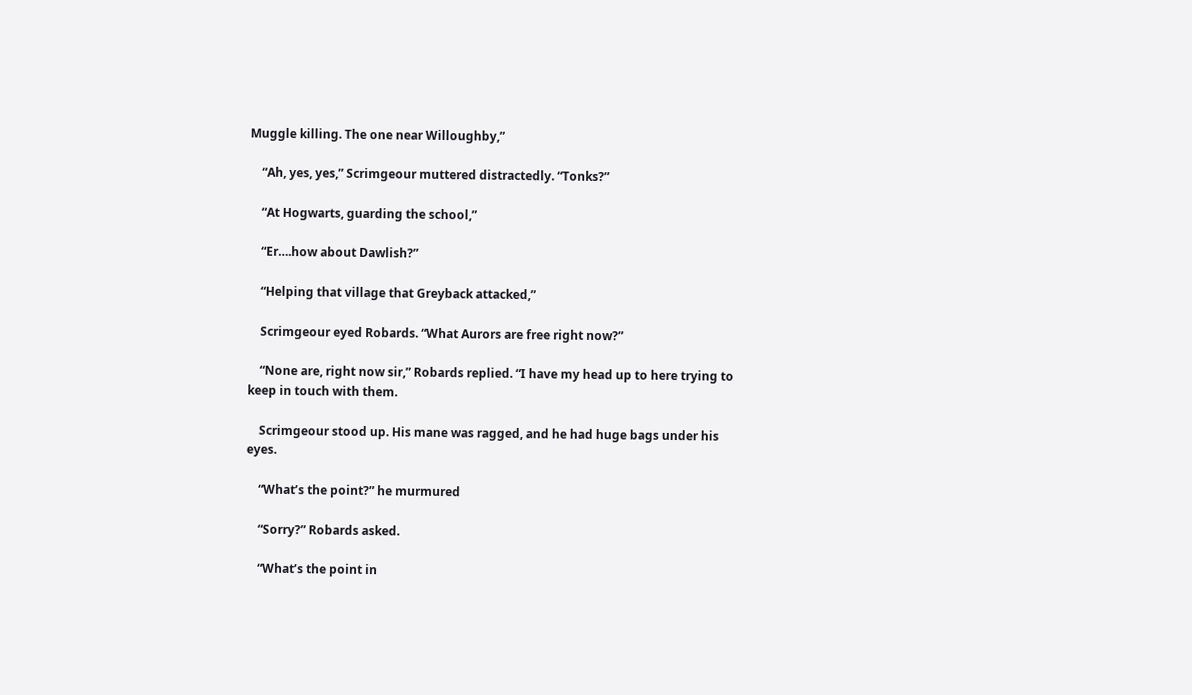Muggle killing. The one near Willoughby,”

    “Ah, yes, yes,” Scrimgeour muttered distractedly. “Tonks?”

    “At Hogwarts, guarding the school,”

    “Er….how about Dawlish?”

    “Helping that village that Greyback attacked,”

    Scrimgeour eyed Robards. “What Aurors are free right now?”

    “None are, right now sir,” Robards replied. “I have my head up to here trying to keep in touch with them.

    Scrimgeour stood up. His mane was ragged, and he had huge bags under his eyes.

    “What’s the point?” he murmured

    “Sorry?” Robards asked.

    “What’s the point in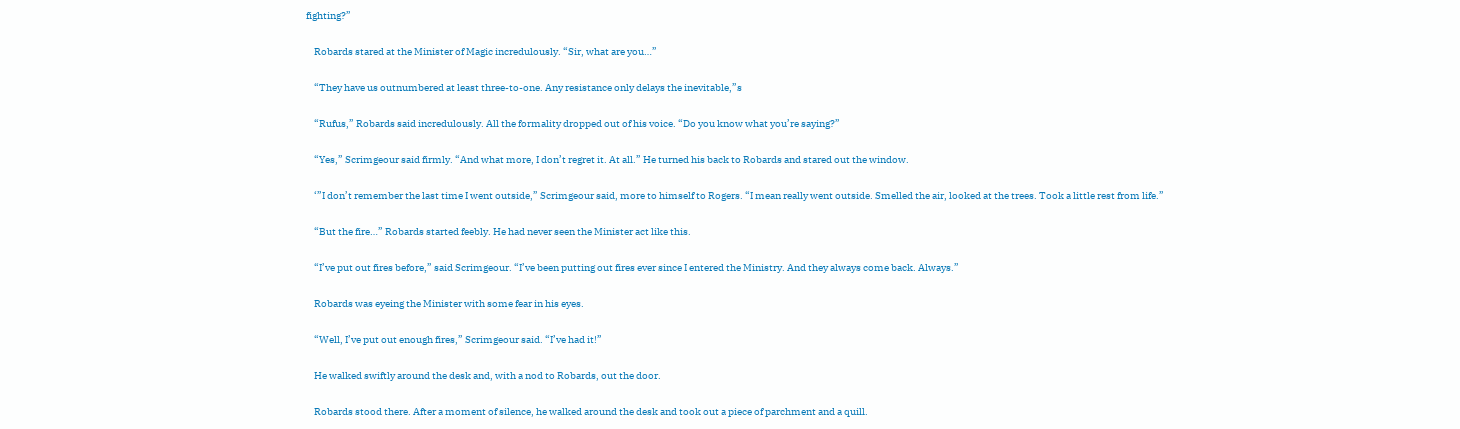fighting?”

    Robards stared at the Minister of Magic incredulously. “Sir, what are you…”

    “They have us outnumbered at least three-to-one. Any resistance only delays the inevitable,”s

    “Rufus,” Robards said incredulously. All the formality dropped out of his voice. “Do you know what you’re saying?”

    “Yes,” Scrimgeour said firmly. “And what more, I don’t regret it. At all.” He turned his back to Robards and stared out the window.

    ‘”I don’t remember the last time I went outside,” Scrimgeour said, more to himself to Rogers. “I mean really went outside. Smelled the air, looked at the trees. Took a little rest from life.”

    “But the fire…” Robards started feebly. He had never seen the Minister act like this.

    “I’ve put out fires before,” said Scrimgeour. “I’ve been putting out fires ever since I entered the Ministry. And they always come back. Always.”

    Robards was eyeing the Minister with some fear in his eyes.

    “Well, I’ve put out enough fires,” Scrimgeour said. “I’ve had it!”

    He walked swiftly around the desk and, with a nod to Robards, out the door.

    Robards stood there. After a moment of silence, he walked around the desk and took out a piece of parchment and a quill.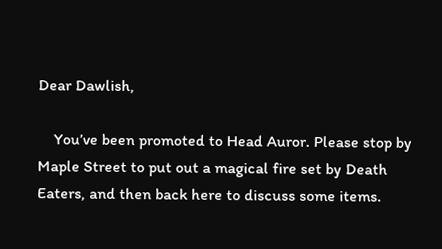Dear Dawlish,

    You’ve been promoted to Head Auror. Please stop by Maple Street to put out a magical fire set by Death Eaters, and then back here to discuss some items.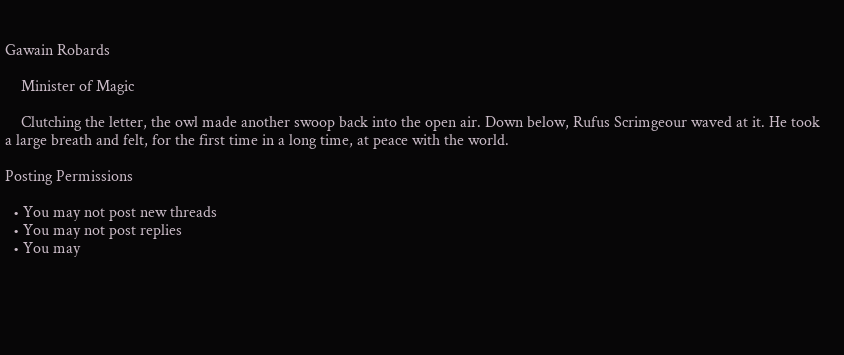Gawain Robards

    Minister of Magic

    Clutching the letter, the owl made another swoop back into the open air. Down below, Rufus Scrimgeour waved at it. He took a large breath and felt, for the first time in a long time, at peace with the world.

Posting Permissions

  • You may not post new threads
  • You may not post replies
  • You may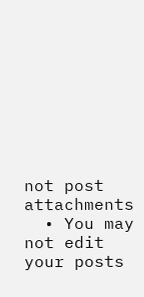not post attachments
  • You may not edit your posts